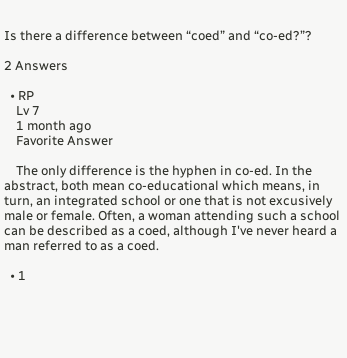Is there a difference between “coed” and “co-ed?”?

2 Answers

  • RP
    Lv 7
    1 month ago
    Favorite Answer

    The only difference is the hyphen in co-ed. In the abstract, both mean co-educational which means, in turn, an integrated school or one that is not excusively male or female. Often, a woman attending such a school can be described as a coed, although I've never heard a man referred to as a coed.

  • 1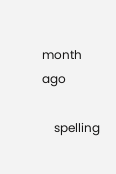month ago

    spelling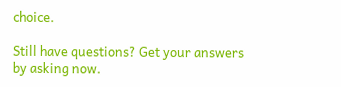choice.

Still have questions? Get your answers by asking now.